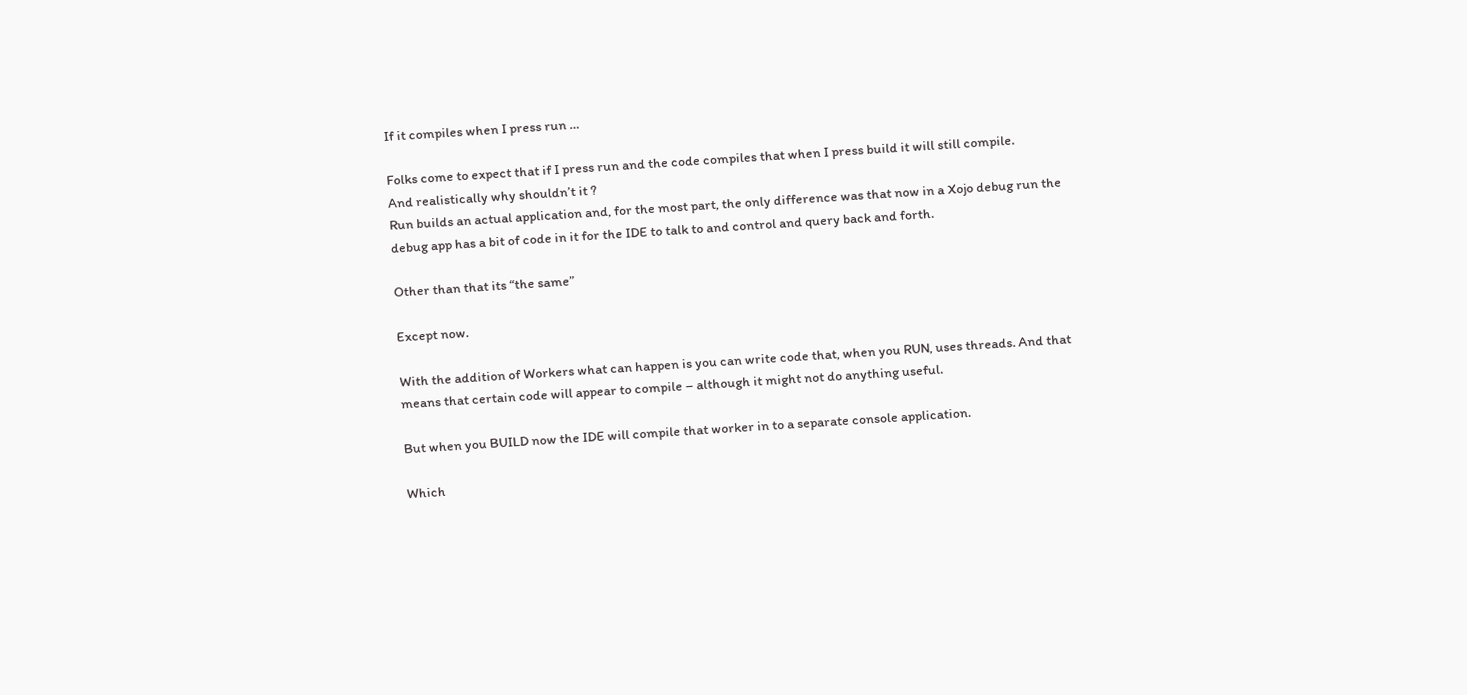If it compiles when I press run …

Folks come to expect that if I press run and the code compiles that when I press build it will still compile.
And realistically why shouldn’t it ?
Run builds an actual application and, for the most part, the only difference was that now in a Xojo debug run the debug app has a bit of code in it for the IDE to talk to and control and query back and forth.

Other than that its “the same”

Except now.

With the addition of Workers what can happen is you can write code that, when you RUN, uses threads. And that means that certain code will appear to compile – although it might not do anything useful.

But when you BUILD now the IDE will compile that worker in to a separate console application.

Which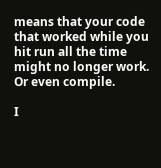means that your code that worked while you hit run all the time might no longer work. Or even compile.

I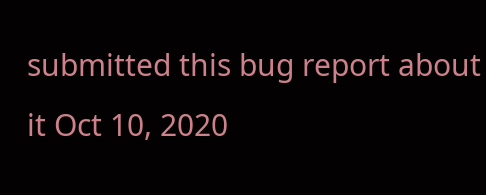submitted this bug report about it Oct 10, 2020